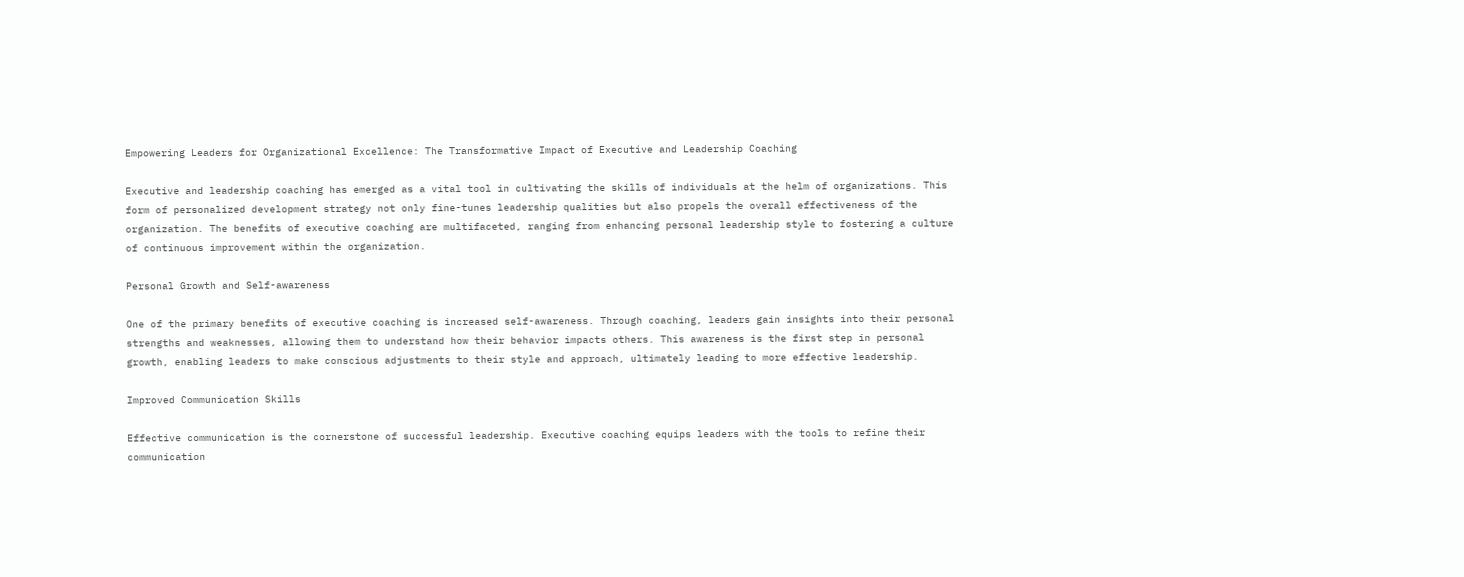Empowering Leaders for Organizational Excellence: The Transformative Impact of Executive and Leadership Coaching

Executive and leadership coaching has emerged as a vital tool in cultivating the skills of individuals at the helm of organizations. This form of personalized development strategy not only fine-tunes leadership qualities but also propels the overall effectiveness of the organization. The benefits of executive coaching are multifaceted, ranging from enhancing personal leadership style to fostering a culture of continuous improvement within the organization.

Personal Growth and Self-awareness

One of the primary benefits of executive coaching is increased self-awareness. Through coaching, leaders gain insights into their personal strengths and weaknesses, allowing them to understand how their behavior impacts others. This awareness is the first step in personal growth, enabling leaders to make conscious adjustments to their style and approach, ultimately leading to more effective leadership.

Improved Communication Skills

Effective communication is the cornerstone of successful leadership. Executive coaching equips leaders with the tools to refine their communication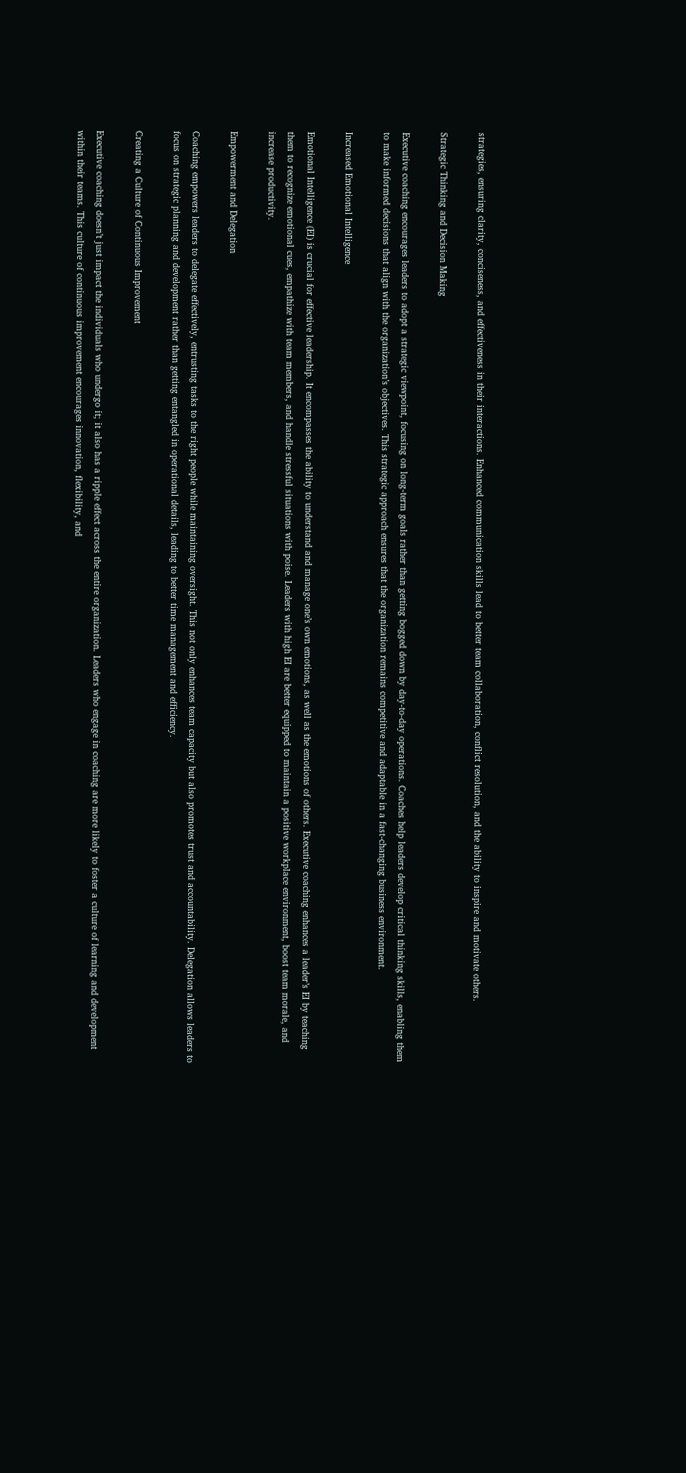strategies, ensuring clarity, conciseness, and effectiveness in their interactions. Enhanced communication skills lead to better team collaboration, conflict resolution, and the ability to inspire and motivate others.

Strategic Thinking and Decision Making

Executive coaching encourages leaders to adopt a strategic viewpoint, focusing on long-term goals rather than getting bogged down by day-to-day operations. Coaches help leaders develop critical thinking skills, enabling them to make informed decisions that align with the organization’s objectives. This strategic approach ensures that the organization remains competitive and adaptable in a fast-changing business environment.

Increased Emotional Intelligence

Emotional Intelligence (EI) is crucial for effective leadership. It encompasses the ability to understand and manage one’s own emotions, as well as the emotions of others. Executive coaching enhances a leader’s EI by teaching them to recognize emotional cues, empathize with team members, and handle stressful situations with poise. Leaders with high EI are better equipped to maintain a positive workplace environment, boost team morale, and increase productivity.

Empowerment and Delegation

Coaching empowers leaders to delegate effectively, entrusting tasks to the right people while maintaining oversight. This not only enhances team capacity but also promotes trust and accountability. Delegation allows leaders to focus on strategic planning and development rather than getting entangled in operational details, leading to better time management and efficiency.

Creating a Culture of Continuous Improvement

Executive coaching doesn’t just impact the individuals who undergo it; it also has a ripple effect across the entire organization. Leaders who engage in coaching are more likely to foster a culture of learning and development within their teams. This culture of continuous improvement encourages innovation, flexibility, and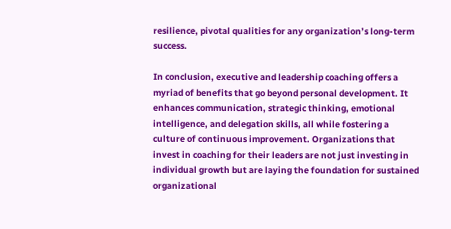resilience, pivotal qualities for any organization’s long-term success.

In conclusion, executive and leadership coaching offers a myriad of benefits that go beyond personal development. It enhances communication, strategic thinking, emotional intelligence, and delegation skills, all while fostering a culture of continuous improvement. Organizations that invest in coaching for their leaders are not just investing in individual growth but are laying the foundation for sustained organizational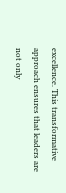excellence. This transformative approach ensures that leaders are not only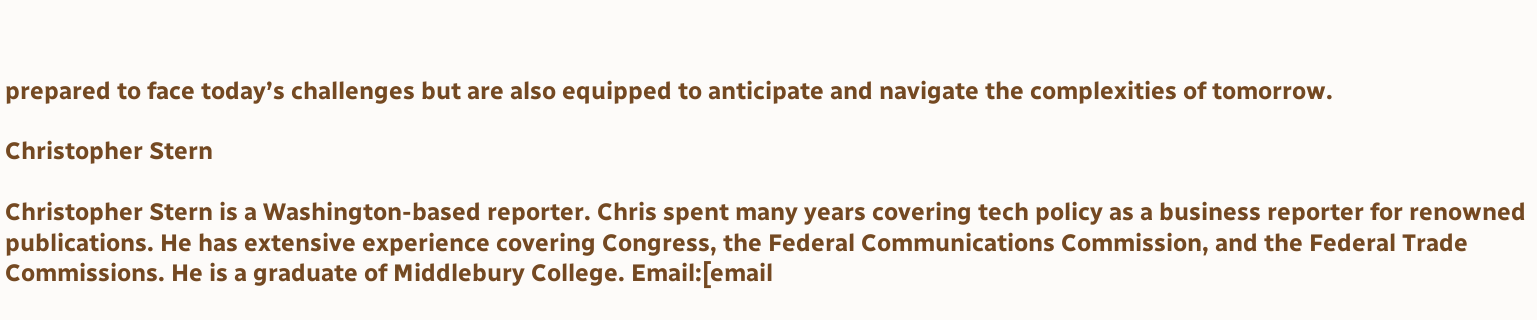prepared to face today’s challenges but are also equipped to anticipate and navigate the complexities of tomorrow.

Christopher Stern

Christopher Stern is a Washington-based reporter. Chris spent many years covering tech policy as a business reporter for renowned publications. He has extensive experience covering Congress, the Federal Communications Commission, and the Federal Trade Commissions. He is a graduate of Middlebury College. Email:[email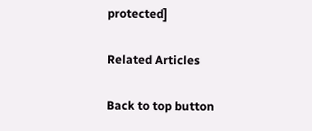protected]

Related Articles

Back to top button